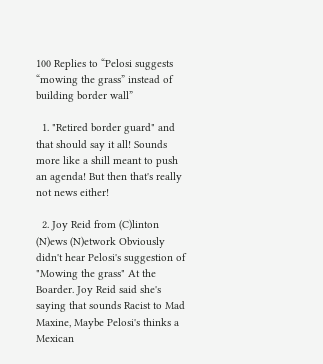100 Replies to “Pelosi suggests “mowing the grass” instead of building border wall”

  1. "Retired border guard" and that should say it all! Sounds more like a shill meant to push an agenda! But then that's really not news either!

  2. Joy Reid from (C)linton (N)ews (N)etwork Obviously didn't hear Pelosi's suggestion of "Mowing the grass" At the Boarder. Joy Reid said she's saying that sounds Racist to Mad Maxine, Maybe Pelosi's thinks a Mexican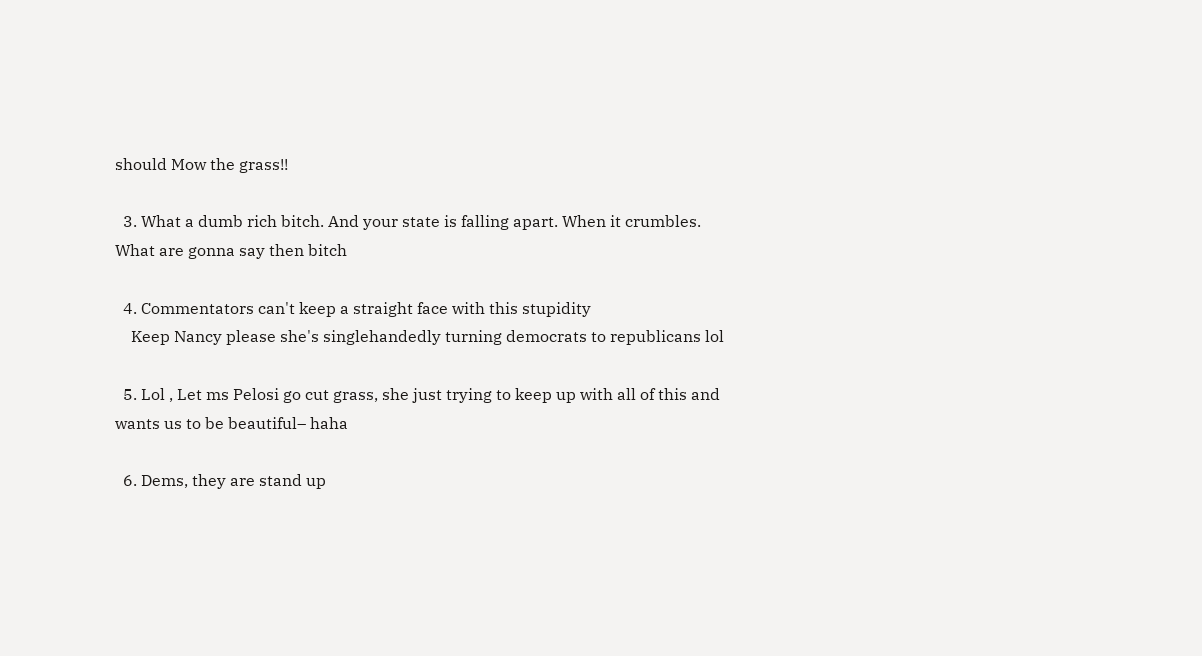should Mow the grass!!

  3. What a dumb rich bitch. And your state is falling apart. When it crumbles. What are gonna say then bitch

  4. Commentators can't keep a straight face with this stupidity
    Keep Nancy please she's singlehandedly turning democrats to republicans lol

  5. Lol , Let ms Pelosi go cut grass, she just trying to keep up with all of this and wants us to be beautiful– haha

  6. Dems, they are stand up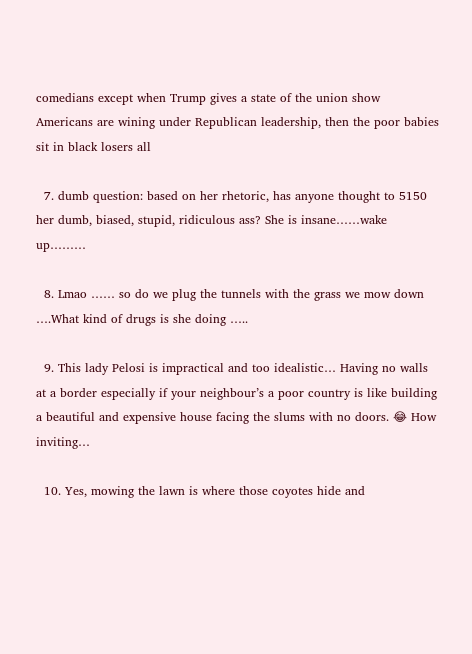comedians except when Trump gives a state of the union show Americans are wining under Republican leadership, then the poor babies sit in black losers all

  7. dumb question: based on her rhetoric, has anyone thought to 5150 her dumb, biased, stupid, ridiculous ass? She is insane……wake up………

  8. Lmao …… so do we plug the tunnels with the grass we mow down ….What kind of drugs is she doing …..

  9. This lady Pelosi is impractical and too idealistic… Having no walls at a border especially if your neighbour’s a poor country is like building a beautiful and expensive house facing the slums with no doors. 😂 How inviting…

  10. Yes, mowing the lawn is where those coyotes hide and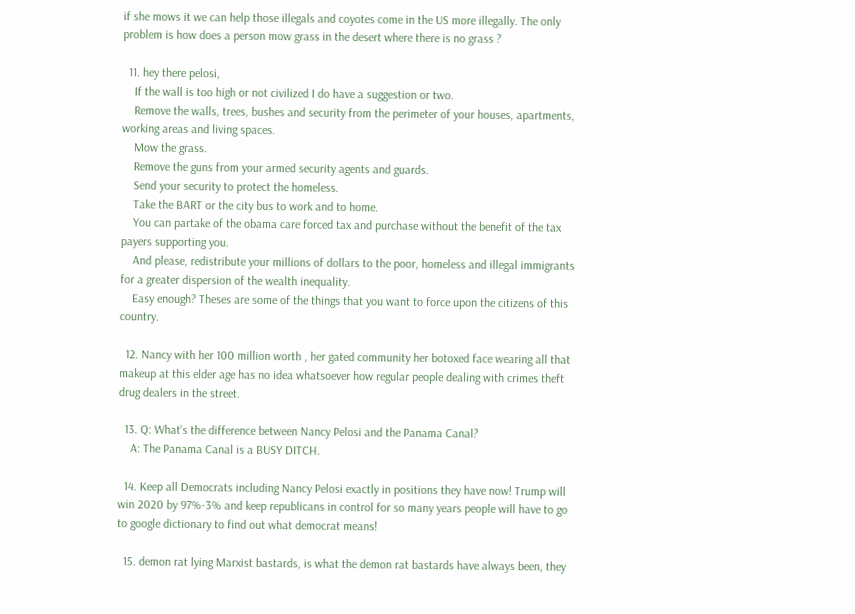if she mows it we can help those illegals and coyotes come in the US more illegally. The only problem is how does a person mow grass in the desert where there is no grass ?

  11. hey there pelosi,
    If the wall is too high or not civilized I do have a suggestion or two.
    Remove the walls, trees, bushes and security from the perimeter of your houses, apartments, working areas and living spaces.
    Mow the grass.
    Remove the guns from your armed security agents and guards.
    Send your security to protect the homeless.
    Take the BART or the city bus to work and to home.
    You can partake of the obama care forced tax and purchase without the benefit of the tax payers supporting you.
    And please, redistribute your millions of dollars to the poor, homeless and illegal immigrants for a greater dispersion of the wealth inequality.
    Easy enough? Theses are some of the things that you want to force upon the citizens of this country.

  12. Nancy with her 100 million worth , her gated community her botoxed face wearing all that makeup at this elder age has no idea whatsoever how regular people dealing with crimes theft drug dealers in the street.

  13. Q: What's the difference between Nancy Pelosi and the Panama Canal?
    A: The Panama Canal is a BUSY DITCH.

  14. Keep all Democrats including Nancy Pelosi exactly in positions they have now! Trump will win 2020 by 97%-3% and keep republicans in control for so many years people will have to go to google dictionary to find out what democrat means!

  15. demon rat lying Marxist bastards, is what the demon rat bastards have always been, they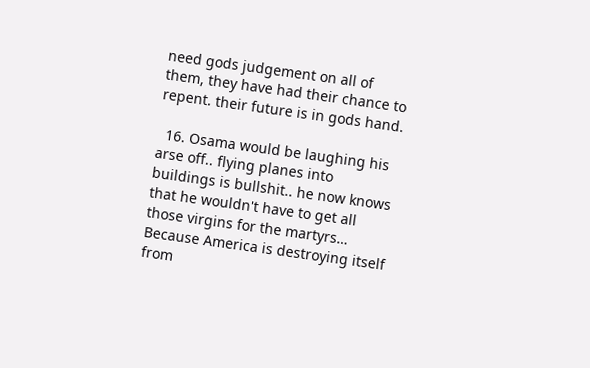need gods judgement on all of them, they have had their chance to repent. their future is in gods hand.

  16. Osama would be laughing his arse off.. flying planes into buildings is bullshit.. he now knows that he wouldn't have to get all those virgins for the martyrs… Because America is destroying itself from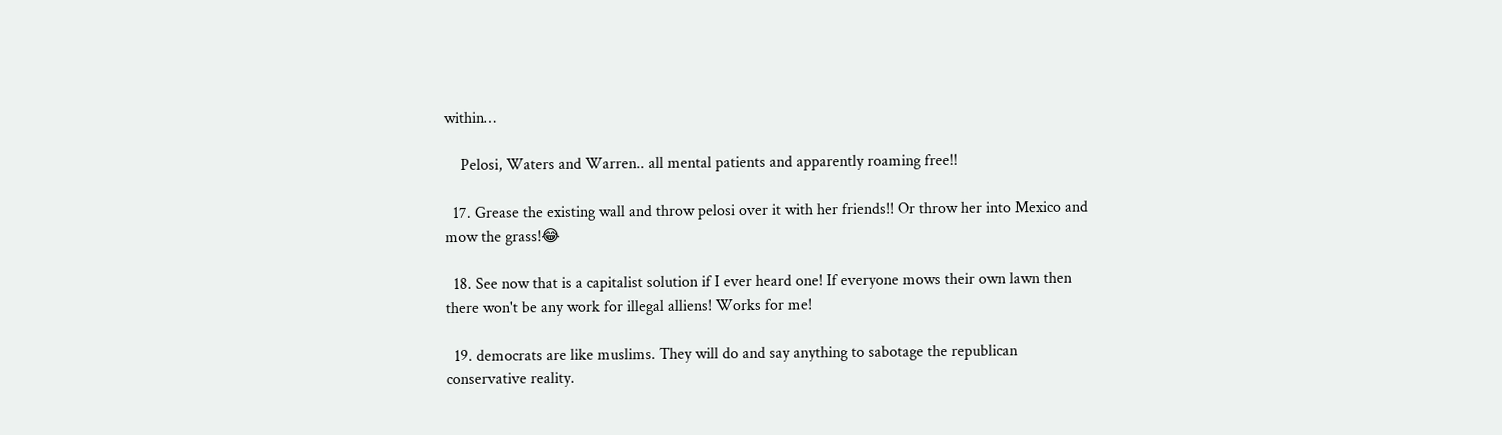within…

    Pelosi, Waters and Warren.. all mental patients and apparently roaming free!!

  17. Grease the existing wall and throw pelosi over it with her friends!! Or throw her into Mexico and mow the grass!😂

  18. See now that is a capitalist solution if I ever heard one! If everyone mows their own lawn then there won't be any work for illegal alliens! Works for me!

  19. democrats are like muslims. They will do and say anything to sabotage the republican conservative reality.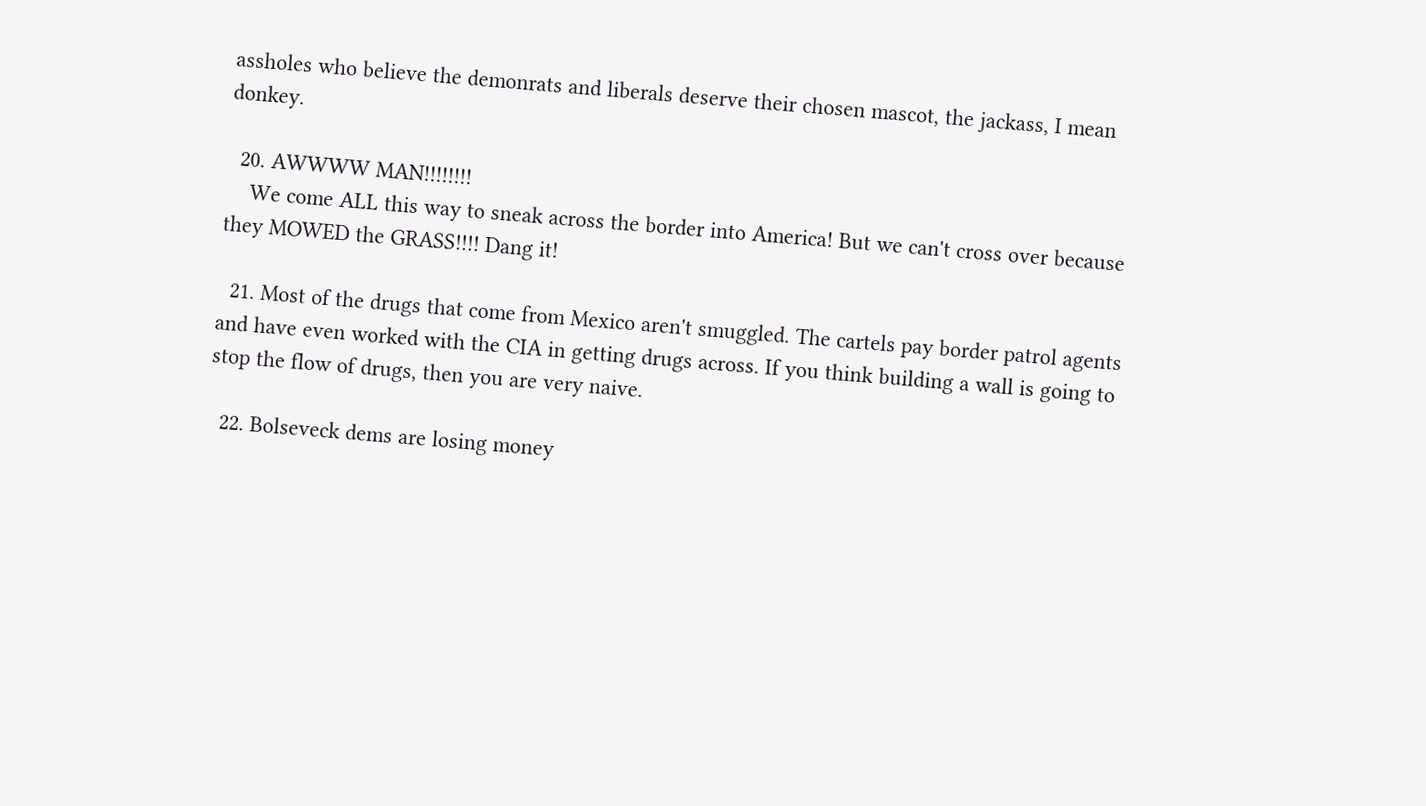assholes who believe the demonrats and liberals deserve their chosen mascot, the jackass, I mean donkey.

  20. AWWWW MAN!!!!!!!!
    We come ALL this way to sneak across the border into America! But we can't cross over because they MOWED the GRASS!!!! Dang it!

  21. Most of the drugs that come from Mexico aren't smuggled. The cartels pay border patrol agents and have even worked with the CIA in getting drugs across. If you think building a wall is going to stop the flow of drugs, then you are very naive.

  22. Bolseveck dems are losing money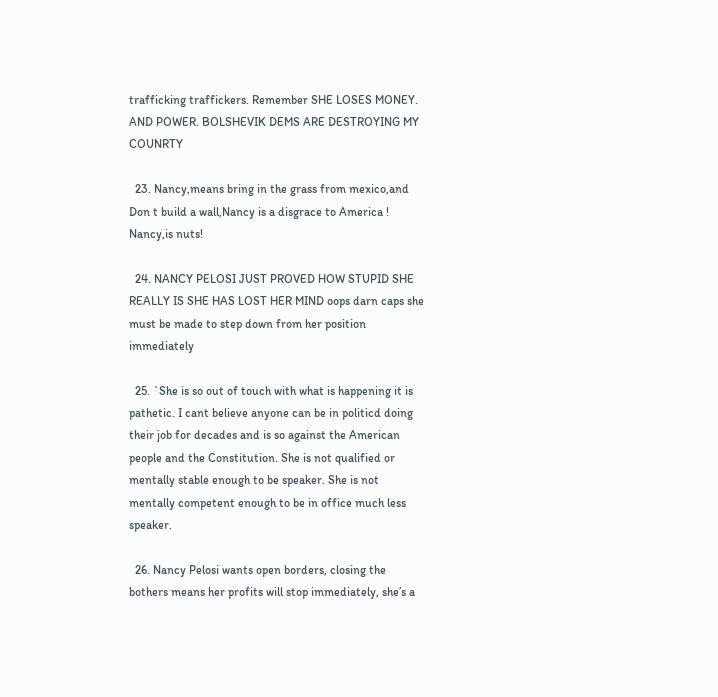trafficking traffickers. Remember SHE LOSES MONEY. AND POWER. BOLSHEVIK DEMS ARE DESTROYING MY COUNRTY

  23. Nancy,means bring in the grass from mexico,and Don t build a wall,Nancy is a disgrace to America ! Nancy,is nuts!

  24. NANCY PELOSI JUST PROVED HOW STUPID SHE REALLY IS SHE HAS LOST HER MIND oops darn caps she must be made to step down from her position immediately

  25. `She is so out of touch with what is happening it is pathetic. I cant believe anyone can be in politicd doing their job for decades and is so against the American people and the Constitution. She is not qualified or mentally stable enough to be speaker. She is not mentally competent enough to be in office much less speaker.

  26. Nancy Pelosi wants open borders, closing the bothers means her profits will stop immediately, she’s a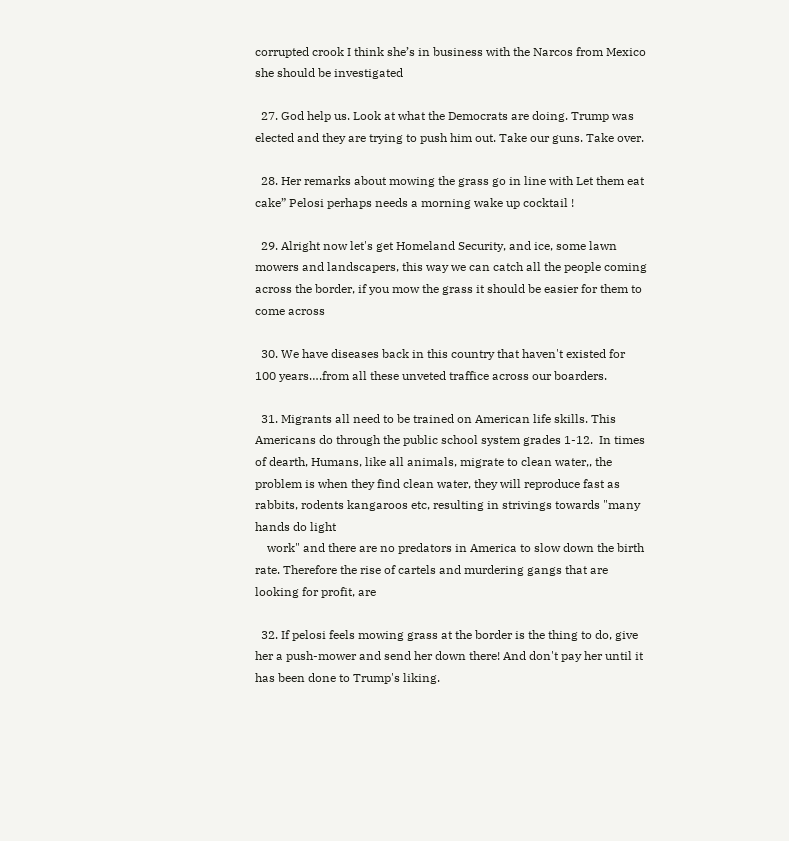corrupted crook I think she’s in business with the Narcos from Mexico she should be investigated

  27. God help us. Look at what the Democrats are doing. Trump was elected and they are trying to push him out. Take our guns. Take over.

  28. Her remarks about mowing the grass go in line with Let them eat cake” Pelosi perhaps needs a morning wake up cocktail !

  29. Alright now let's get Homeland Security, and ice, some lawn mowers and landscapers, this way we can catch all the people coming across the border, if you mow the grass it should be easier for them to come across

  30. We have diseases back in this country that haven't existed for 100 years….from all these unveted traffice across our boarders.

  31. Migrants all need to be trained on American life skills. This Americans do through the public school system grades 1-12.  In times of dearth, Humans, like all animals, migrate to clean water,, the problem is when they find clean water, they will reproduce fast as rabbits, rodents kangaroos etc, resulting in strivings towards "many hands do light
    work" and there are no predators in America to slow down the birth rate. Therefore the rise of cartels and murdering gangs that are looking for profit, are

  32. If pelosi feels mowing grass at the border is the thing to do, give her a push-mower and send her down there! And don't pay her until it has been done to Trump's liking.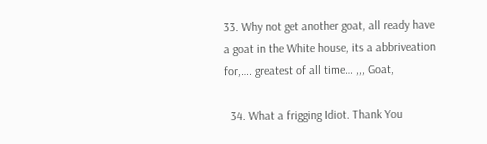33. Why not get another goat, all ready have a goat in the White house, its a abbriveation for,…. greatest of all time… ,,, Goat,

  34. What a frigging Idiot. Thank You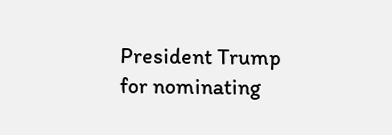President Trump for nominating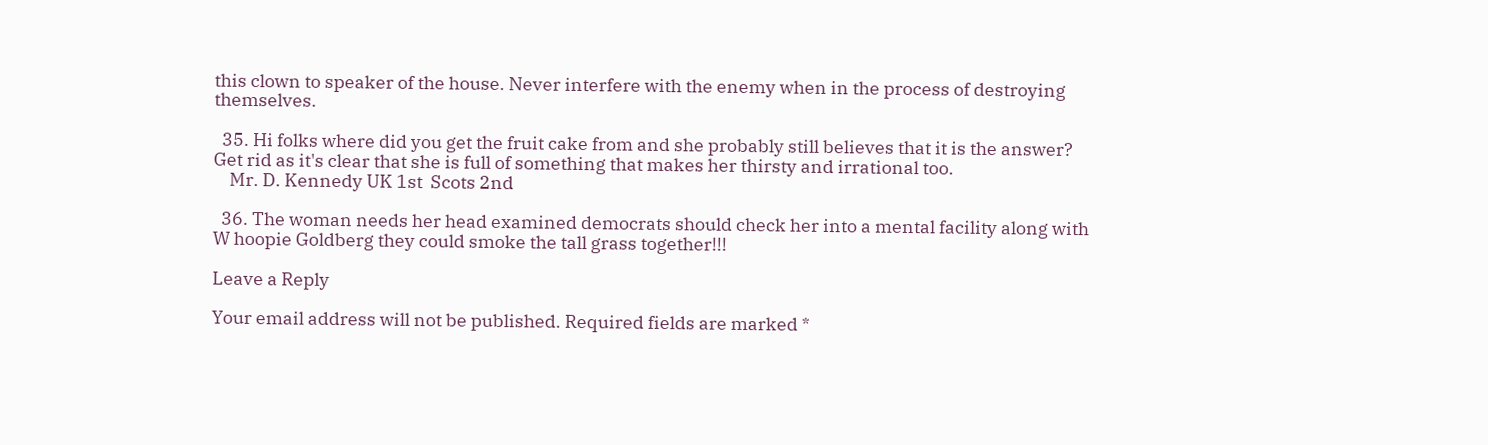this clown to speaker of the house. Never interfere with the enemy when in the process of destroying themselves.

  35. Hi folks where did you get the fruit cake from and she probably still believes that it is the answer? Get rid as it's clear that she is full of something that makes her thirsty and irrational too.
    Mr. D. Kennedy UK 1st  Scots 2nd

  36. The woman needs her head examined democrats should check her into a mental facility along with W hoopie Goldberg they could smoke the tall grass together!!!

Leave a Reply

Your email address will not be published. Required fields are marked *